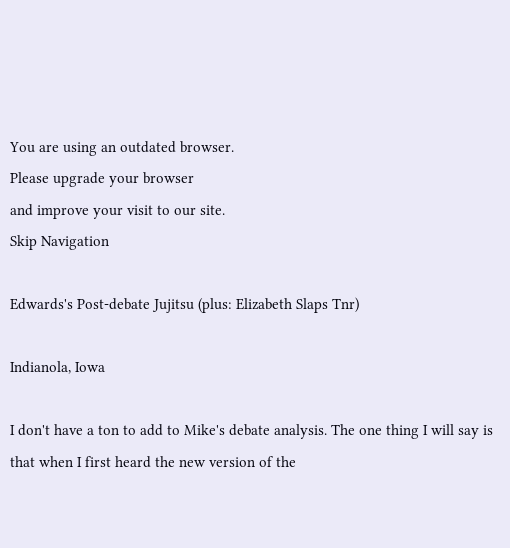You are using an outdated browser.
Please upgrade your browser
and improve your visit to our site.
Skip Navigation

Edwards's Post-debate Jujitsu (plus: Elizabeth Slaps Tnr)

Indianola, Iowa

I don't have a ton to add to Mike's debate analysis. The one thing I will say is that when I first heard the new version of the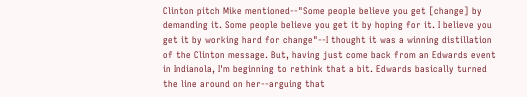Clinton pitch Mike mentioned--"Some people believe you get [change] by demanding it. Some people believe you get it by hoping for it. I believe you get it by working hard for change"--I thought it was a winning distillation of the Clinton message. But, having just come back from an Edwards event in Indianola, I'm beginning to rethink that a bit. Edwards basically turned the line around on her--arguing that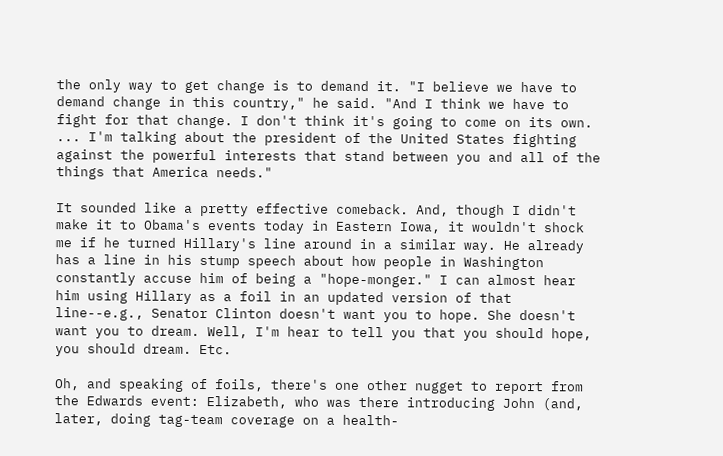the only way to get change is to demand it. "I believe we have to demand change in this country," he said. "And I think we have to fight for that change. I don't think it's going to come on its own. ... I'm talking about the president of the United States fighting against the powerful interests that stand between you and all of the things that America needs."

It sounded like a pretty effective comeback. And, though I didn't make it to Obama's events today in Eastern Iowa, it wouldn't shock me if he turned Hillary's line around in a similar way. He already has a line in his stump speech about how people in Washington constantly accuse him of being a "hope-monger." I can almost hear him using Hillary as a foil in an updated version of that line--e.g., Senator Clinton doesn't want you to hope. She doesn't want you to dream. Well, I'm hear to tell you that you should hope, you should dream. Etc.

Oh, and speaking of foils, there's one other nugget to report from the Edwards event: Elizabeth, who was there introducing John (and, later, doing tag-team coverage on a health-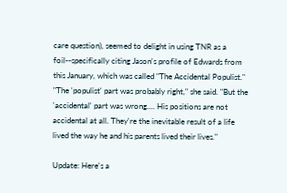care question), seemed to delight in using TNR as a foil--specifically citing Jason's profile of Edwards from this January, which was called "The Accidental Populist." "The 'populist' part was probably right," she said. "But the 'accidental' part was wrong.... His positions are not accidental at all. They're the inevitable result of a life lived the way he and his parents lived their lives."

Update: Here's a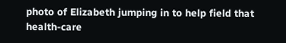photo of Elizabeth jumping in to help field that health-care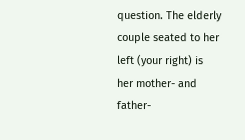question. The elderly couple seated to her left (your right) is her mother- and father-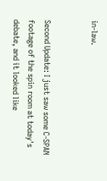in-law.


Second Update: I just saw some C-SPAN footage of the spin room at today's debate, and it looked like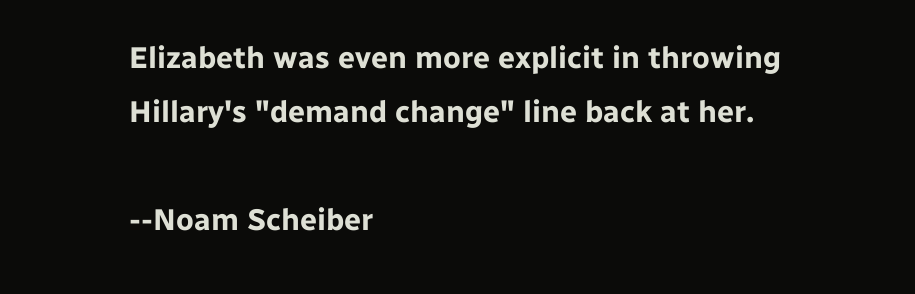Elizabeth was even more explicit in throwing Hillary's "demand change" line back at her.

--Noam Scheiber